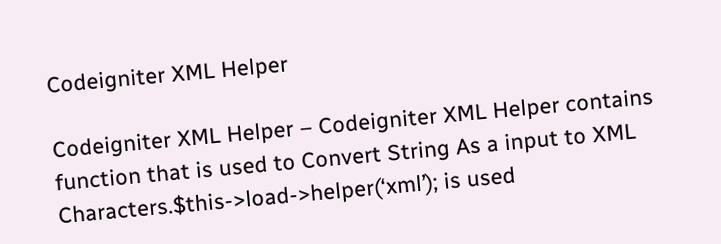Codeigniter XML Helper

Codeigniter XML Helper – Codeigniter XML Helper contains function that is used to Convert String As a input to XML Characters.$this->load->helper(‘xml’); is used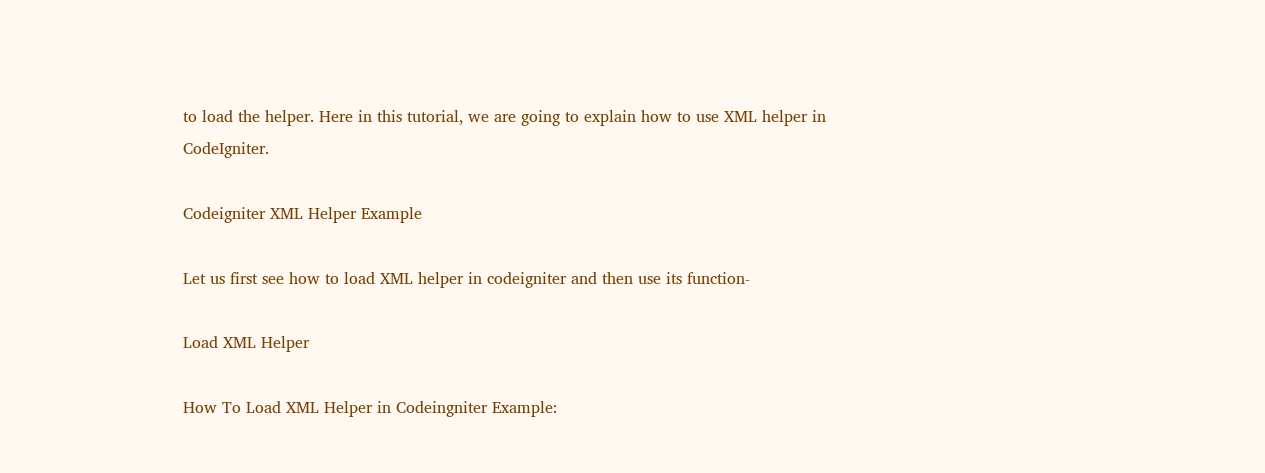to load the helper. Here in this tutorial, we are going to explain how to use XML helper in CodeIgniter.

Codeigniter XML Helper Example

Let us first see how to load XML helper in codeigniter and then use its function-

Load XML Helper

How To Load XML Helper in Codeingniter Example: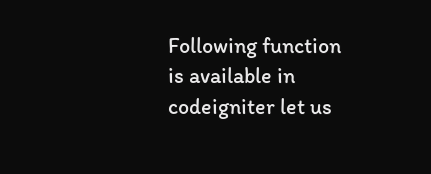Following function is available in codeigniter let us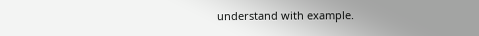understand with example.